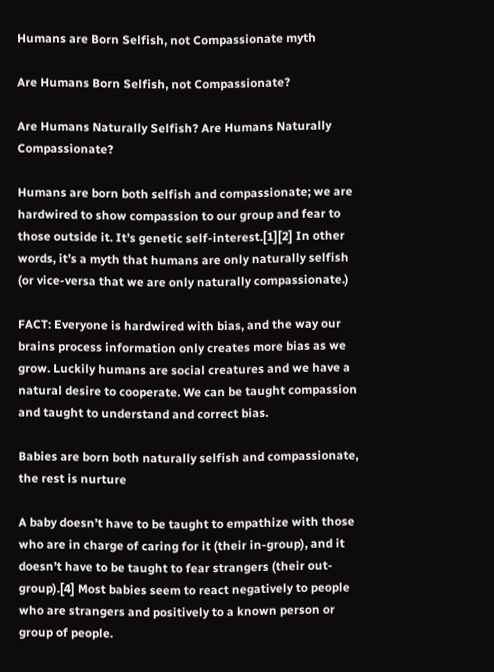Humans are Born Selfish, not Compassionate myth

Are Humans Born Selfish, not Compassionate?

Are Humans Naturally Selfish? Are Humans Naturally Compassionate?

Humans are born both selfish and compassionate; we are hardwired to show compassion to our group and fear to those outside it. It’s genetic self-interest.[1][2] In other words, it’s a myth that humans are only naturally selfish (or vice-versa that we are only naturally compassionate.)

FACT: Everyone is hardwired with bias, and the way our brains process information only creates more bias as we grow. Luckily humans are social creatures and we have a natural desire to cooperate. We can be taught compassion and taught to understand and correct bias.

Babies are born both naturally selfish and compassionate, the rest is nurture

A baby doesn’t have to be taught to empathize with those who are in charge of caring for it (their in-group), and it doesn’t have to be taught to fear strangers (their out-group).[4] Most babies seem to react negatively to people who are strangers and positively to a known person or group of people.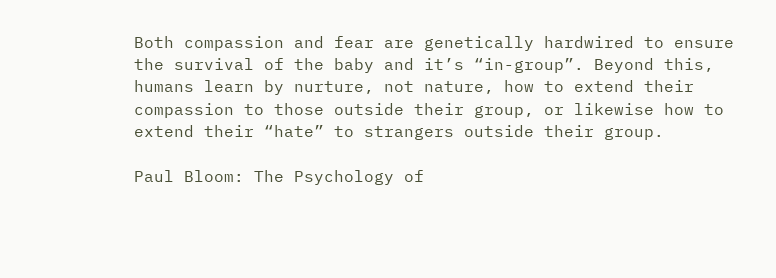Both compassion and fear are genetically hardwired to ensure the survival of the baby and it’s “in-group”. Beyond this, humans learn by nurture, not nature, how to extend their compassion to those outside their group, or likewise how to extend their “hate” to strangers outside their group.

Paul Bloom: The Psychology of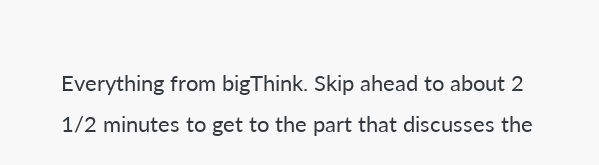Everything from bigThink. Skip ahead to about 2 1/2 minutes to get to the part that discusses the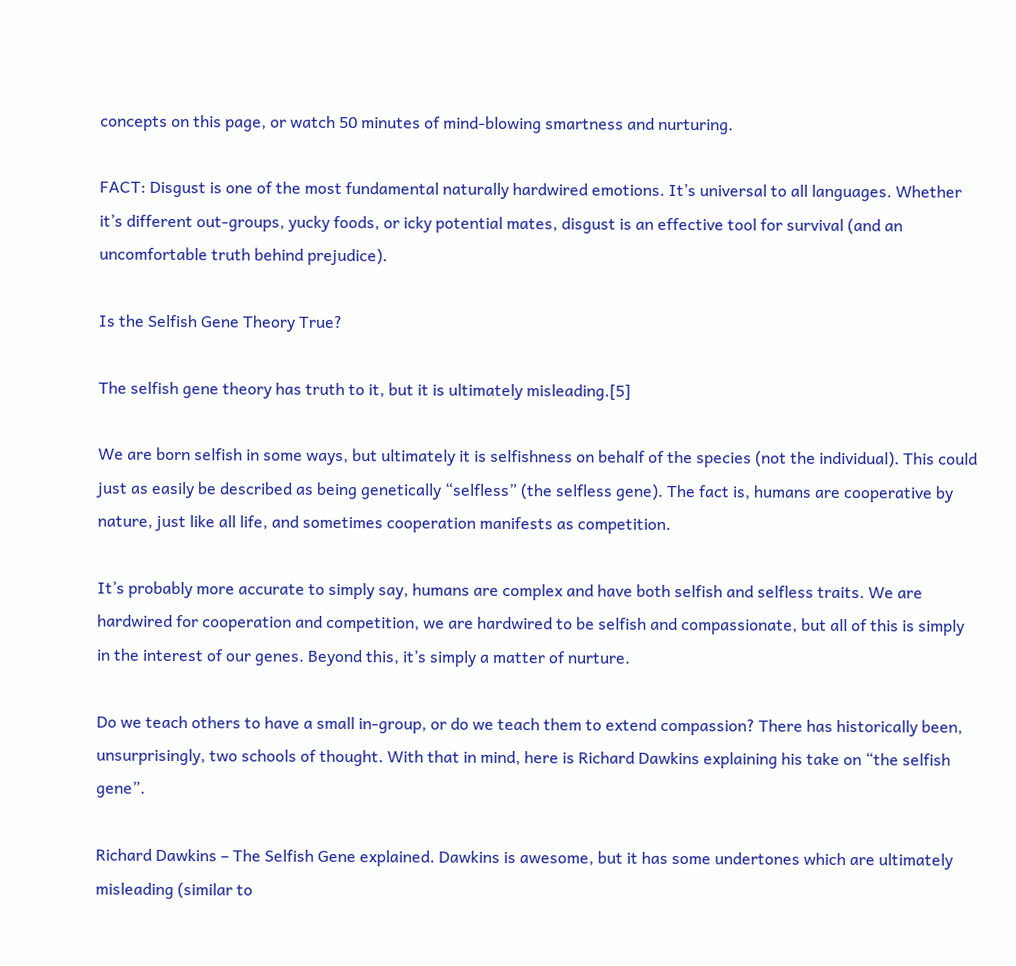concepts on this page, or watch 50 minutes of mind-blowing smartness and nurturing.

FACT: Disgust is one of the most fundamental naturally hardwired emotions. It’s universal to all languages. Whether it’s different out-groups, yucky foods, or icky potential mates, disgust is an effective tool for survival (and an uncomfortable truth behind prejudice).

Is the Selfish Gene Theory True?

The selfish gene theory has truth to it, but it is ultimately misleading.[5]

We are born selfish in some ways, but ultimately it is selfishness on behalf of the species (not the individual). This could just as easily be described as being genetically “selfless” (the selfless gene). The fact is, humans are cooperative by nature, just like all life, and sometimes cooperation manifests as competition.

It’s probably more accurate to simply say, humans are complex and have both selfish and selfless traits. We are hardwired for cooperation and competition, we are hardwired to be selfish and compassionate, but all of this is simply in the interest of our genes. Beyond this, it’s simply a matter of nurture.

Do we teach others to have a small in-group, or do we teach them to extend compassion? There has historically been, unsurprisingly, two schools of thought. With that in mind, here is Richard Dawkins explaining his take on “the selfish gene”.

Richard Dawkins – The Selfish Gene explained. Dawkins is awesome, but it has some undertones which are ultimately misleading (similar to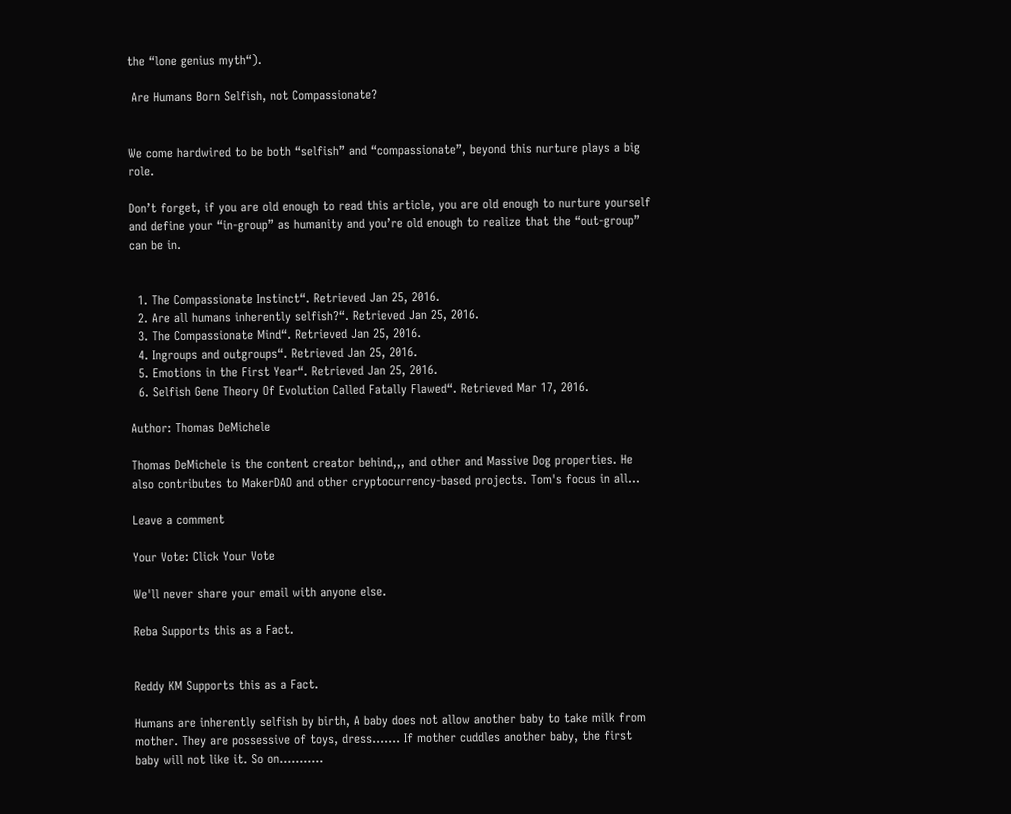the “lone genius myth“).

 Are Humans Born Selfish, not Compassionate?


We come hardwired to be both “selfish” and “compassionate”, beyond this nurture plays a big role.

Don’t forget, if you are old enough to read this article, you are old enough to nurture yourself and define your “in-group” as humanity and you’re old enough to realize that the “out-group” can be in.


  1. The Compassionate Instinct“. Retrieved Jan 25, 2016.
  2. Are all humans inherently selfish?“. Retrieved Jan 25, 2016.
  3. The Compassionate Mind“. Retrieved Jan 25, 2016.
  4. Ingroups and outgroups“. Retrieved Jan 25, 2016.
  5. Emotions in the First Year“. Retrieved Jan 25, 2016.
  6. Selfish Gene Theory Of Evolution Called Fatally Flawed“. Retrieved Mar 17, 2016.

Author: Thomas DeMichele

Thomas DeMichele is the content creator behind,,, and other and Massive Dog properties. He also contributes to MakerDAO and other cryptocurrency-based projects. Tom's focus in all...

Leave a comment

Your Vote: Click Your Vote

We'll never share your email with anyone else.

Reba Supports this as a Fact.


Reddy KM Supports this as a Fact.

Humans are inherently selfish by birth, A baby does not allow another baby to take milk from mother. They are possessive of toys, dress……. If mother cuddles another baby, the first baby will not like it. So on………..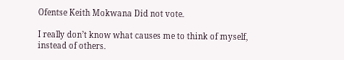Ofentse Keith Mokwana Did not vote.

I really don’t know what causes me to think of myself, instead of others.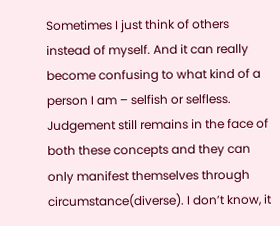Sometimes I just think of others instead of myself. And it can really become confusing to what kind of a person I am – selfish or selfless. Judgement still remains in the face of both these concepts and they can only manifest themselves through circumstance(diverse). I don’t know, it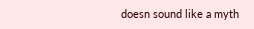doesn sound like a myth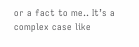or a fact to me.. It’s a complex case like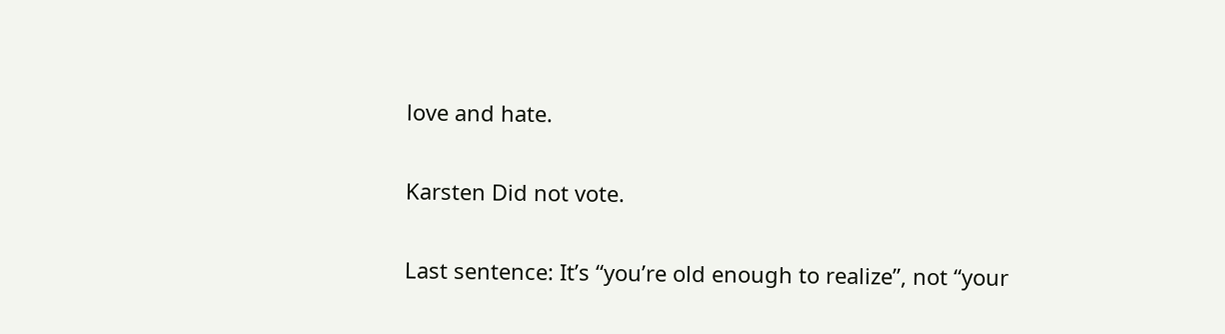love and hate.

Karsten Did not vote.

Last sentence: It’s “you’re old enough to realize”, not “your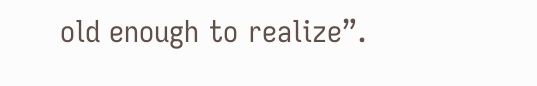old enough to realize”.